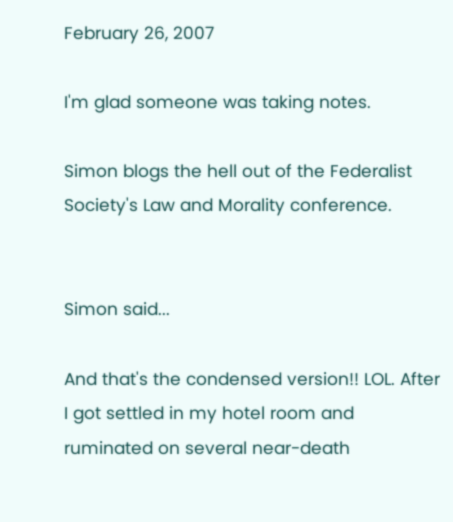February 26, 2007

I'm glad someone was taking notes.

Simon blogs the hell out of the Federalist Society's Law and Morality conference.


Simon said...

And that's the condensed version!! LOL. After I got settled in my hotel room and ruminated on several near-death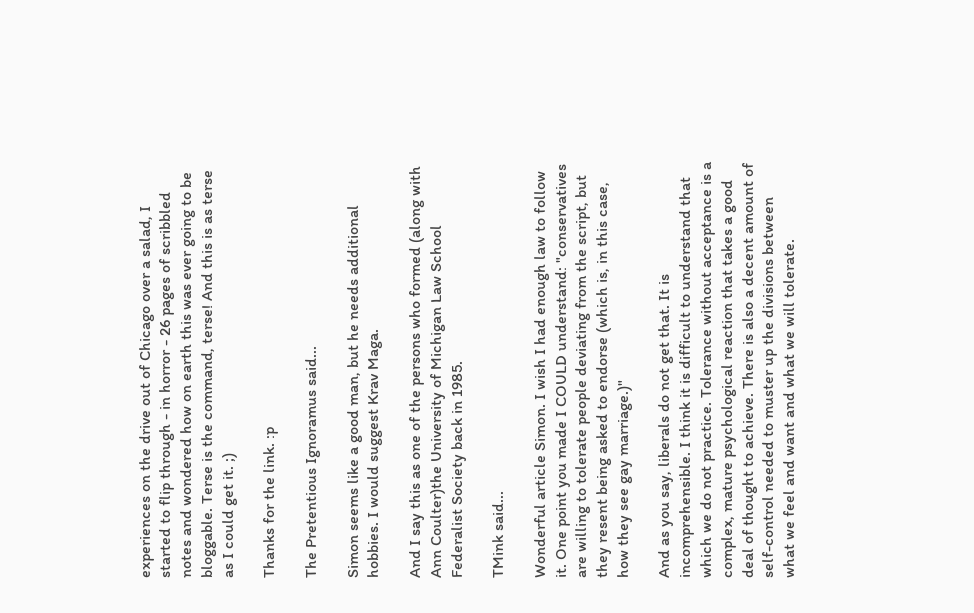experiences on the drive out of Chicago over a salad, I started to flip through - in horror - 26 pages of scribbled notes and wondered how on earth this was ever going to be bloggable. Terse is the command, terse! And this is as terse as I could get it. ;)

Thanks for the link. :p

The Pretentious Ignoramus said...

Simon seems like a good man, but he needs additional hobbies. I would suggest Krav Maga.

And I say this as one of the persons who formed (along with Ann Coulter)the University of Michigan Law School Federalist Society back in 1985.

TMink said...

Wonderful article Simon. I wish I had enough law to follow it. One point you made I COULD understand: "conservatives are willing to tolerate people deviating from the script, but they resent being asked to endorse (which is, in this case, how they see gay marriage.)"

And as you say, liberals do not get that. It is incomprehensible. I think it is difficult to understand that which we do not practice. Tolerance without acceptance is a complex, mature psychological reaction that takes a good deal of thought to achieve. There is also a decent amount of self-control needed to muster up the divisions between what we feel and want and what we will tolerate.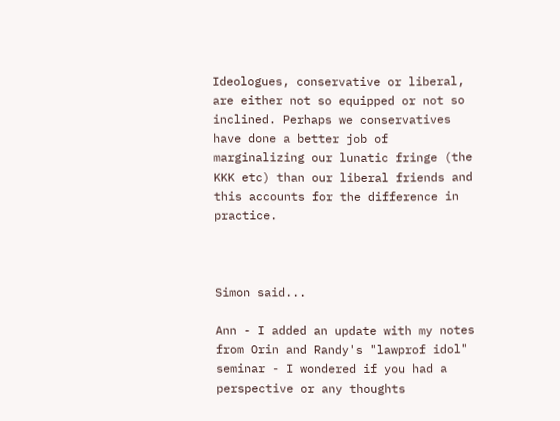Ideologues, conservative or liberal, are either not so equipped or not so inclined. Perhaps we conservatives have done a better job of marginalizing our lunatic fringe (the KKK etc) than our liberal friends and this accounts for the difference in practice.



Simon said...

Ann - I added an update with my notes from Orin and Randy's "lawprof idol" seminar - I wondered if you had a perspective or any thoughts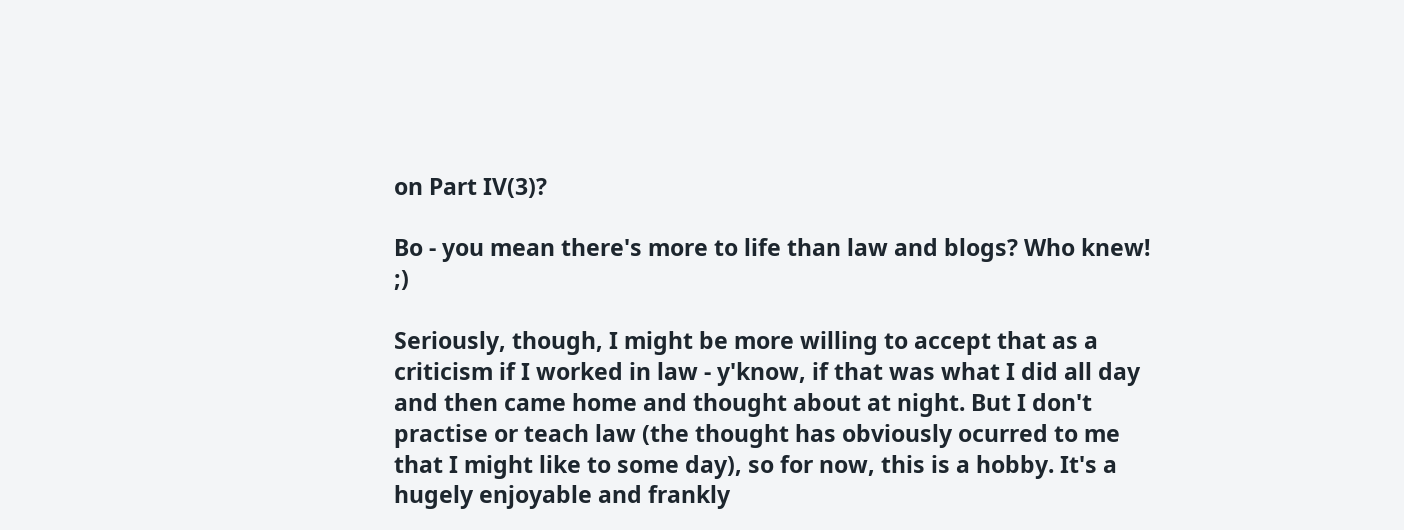on Part IV(3)?

Bo - you mean there's more to life than law and blogs? Who knew! ;)

Seriously, though, I might be more willing to accept that as a criticism if I worked in law - y'know, if that was what I did all day and then came home and thought about at night. But I don't practise or teach law (the thought has obviously ocurred to me that I might like to some day), so for now, this is a hobby. It's a hugely enjoyable and frankly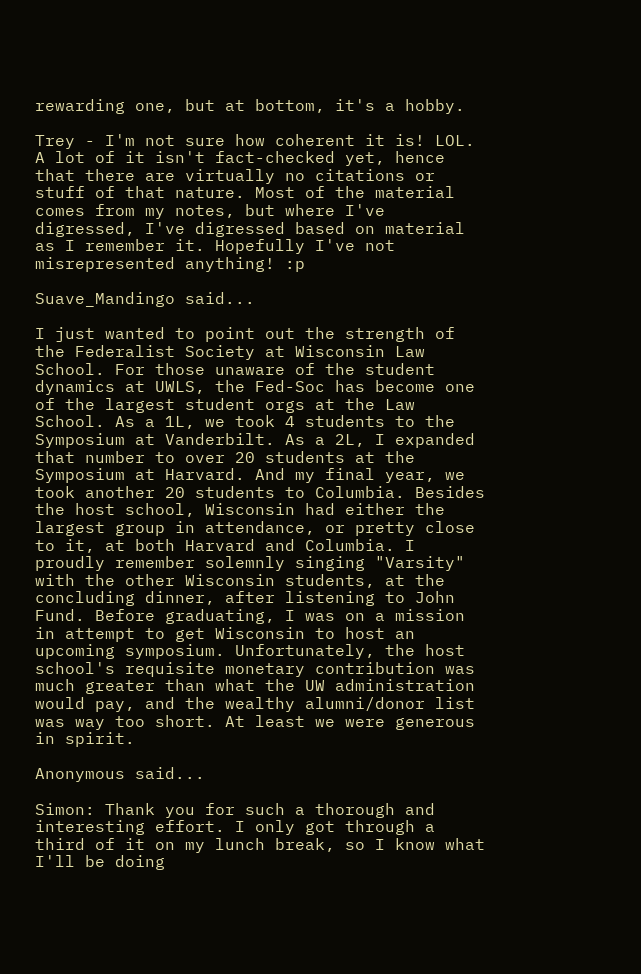rewarding one, but at bottom, it's a hobby.

Trey - I'm not sure how coherent it is! LOL. A lot of it isn't fact-checked yet, hence that there are virtually no citations or stuff of that nature. Most of the material comes from my notes, but where I've digressed, I've digressed based on material as I remember it. Hopefully I've not misrepresented anything! :p

Suave_Mandingo said...

I just wanted to point out the strength of the Federalist Society at Wisconsin Law School. For those unaware of the student dynamics at UWLS, the Fed-Soc has become one of the largest student orgs at the Law School. As a 1L, we took 4 students to the Symposium at Vanderbilt. As a 2L, I expanded that number to over 20 students at the Symposium at Harvard. And my final year, we took another 20 students to Columbia. Besides the host school, Wisconsin had either the largest group in attendance, or pretty close to it, at both Harvard and Columbia. I proudly remember solemnly singing "Varsity" with the other Wisconsin students, at the concluding dinner, after listening to John Fund. Before graduating, I was on a mission in attempt to get Wisconsin to host an upcoming symposium. Unfortunately, the host school's requisite monetary contribution was much greater than what the UW administration would pay, and the wealthy alumni/donor list was way too short. At least we were generous in spirit.

Anonymous said...

Simon: Thank you for such a thorough and interesting effort. I only got through a third of it on my lunch break, so I know what I'll be doing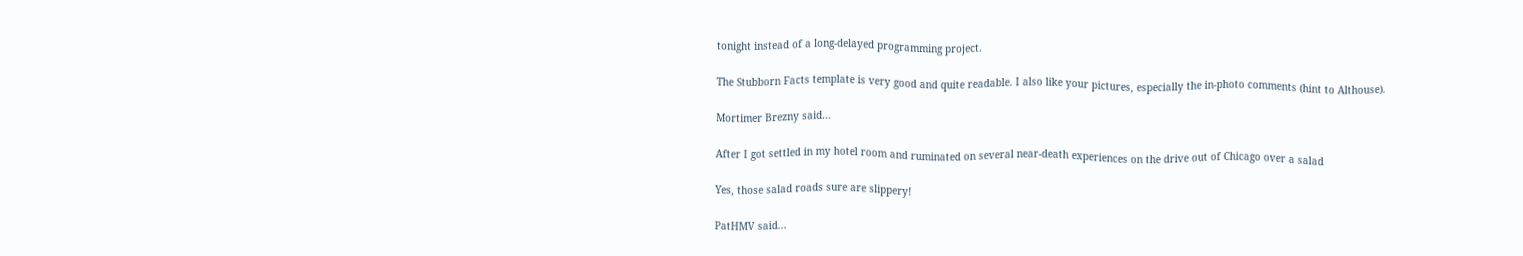tonight instead of a long-delayed programming project.

The Stubborn Facts template is very good and quite readable. I also like your pictures, especially the in-photo comments (hint to Althouse).

Mortimer Brezny said...

After I got settled in my hotel room and ruminated on several near-death experiences on the drive out of Chicago over a salad

Yes, those salad roads sure are slippery!

PatHMV said...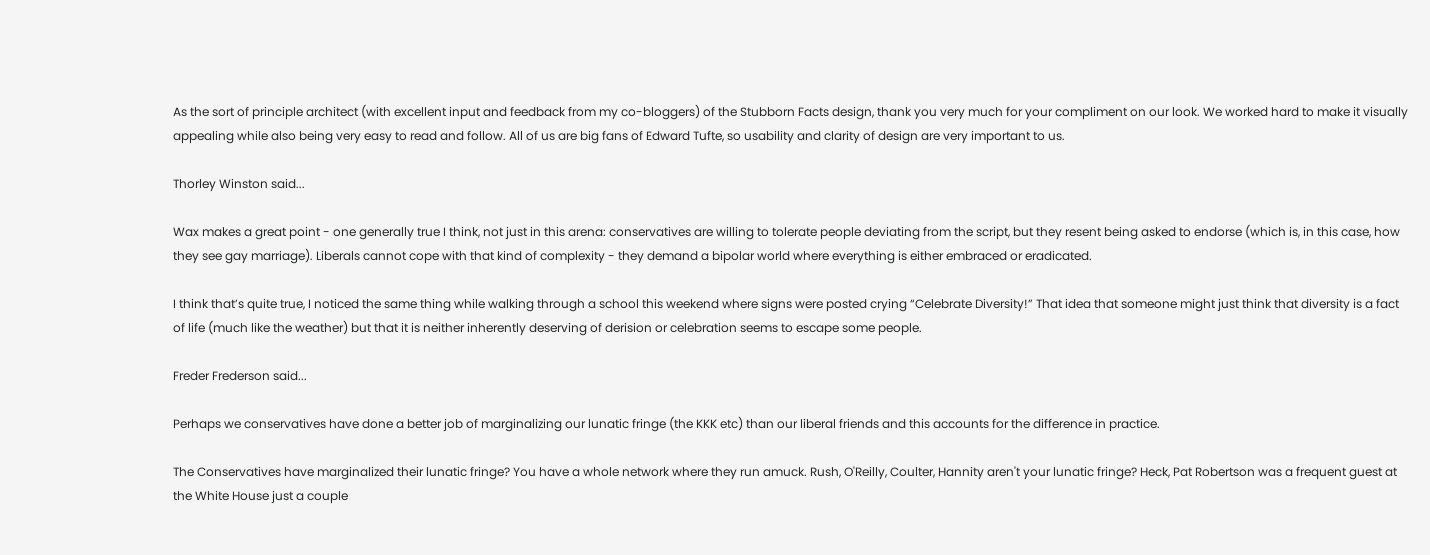As the sort of principle architect (with excellent input and feedback from my co-bloggers) of the Stubborn Facts design, thank you very much for your compliment on our look. We worked hard to make it visually appealing while also being very easy to read and follow. All of us are big fans of Edward Tufte, so usability and clarity of design are very important to us.

Thorley Winston said...

Wax makes a great point - one generally true I think, not just in this arena: conservatives are willing to tolerate people deviating from the script, but they resent being asked to endorse (which is, in this case, how they see gay marriage). Liberals cannot cope with that kind of complexity - they demand a bipolar world where everything is either embraced or eradicated.

I think that’s quite true, I noticed the same thing while walking through a school this weekend where signs were posted crying “Celebrate Diversity!” That idea that someone might just think that diversity is a fact of life (much like the weather) but that it is neither inherently deserving of derision or celebration seems to escape some people.

Freder Frederson said...

Perhaps we conservatives have done a better job of marginalizing our lunatic fringe (the KKK etc) than our liberal friends and this accounts for the difference in practice.

The Conservatives have marginalized their lunatic fringe? You have a whole network where they run amuck. Rush, O'Reilly, Coulter, Hannity aren't your lunatic fringe? Heck, Pat Robertson was a frequent guest at the White House just a couple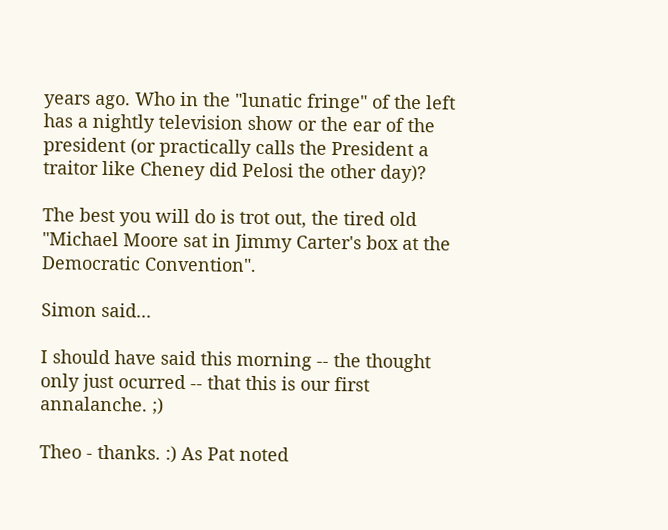years ago. Who in the "lunatic fringe" of the left has a nightly television show or the ear of the president (or practically calls the President a traitor like Cheney did Pelosi the other day)?

The best you will do is trot out, the tired old "Michael Moore sat in Jimmy Carter's box at the Democratic Convention".

Simon said...

I should have said this morning -- the thought only just ocurred -- that this is our first annalanche. ;)

Theo - thanks. :) As Pat noted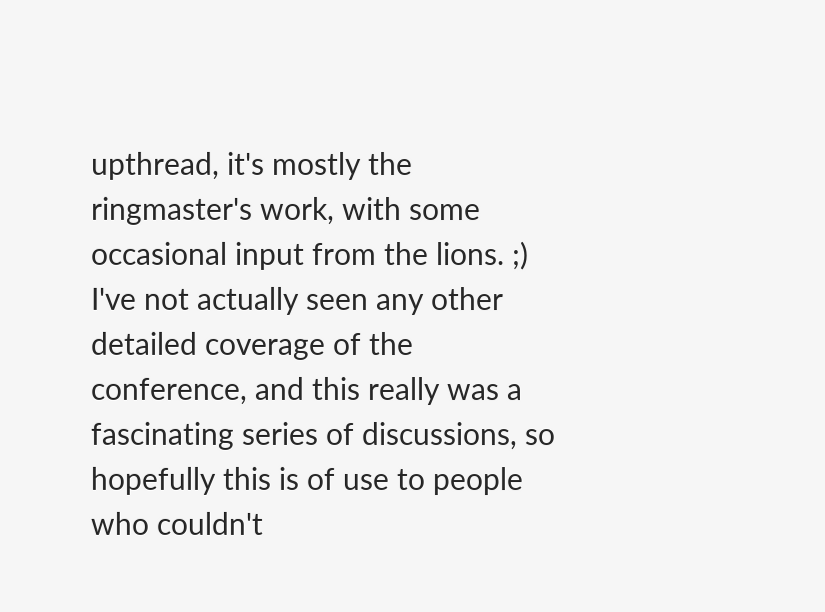upthread, it's mostly the ringmaster's work, with some occasional input from the lions. ;) I've not actually seen any other detailed coverage of the conference, and this really was a fascinating series of discussions, so hopefully this is of use to people who couldn't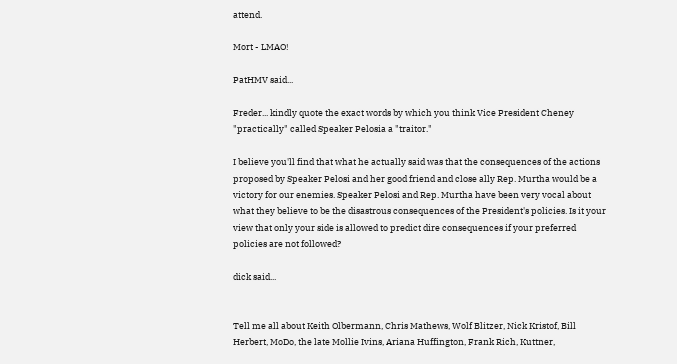attend.

Mort - LMAO!

PatHMV said...

Freder... kindly quote the exact words by which you think Vice President Cheney "practically" called Speaker Pelosia a "traitor."

I believe you'll find that what he actually said was that the consequences of the actions proposed by Speaker Pelosi and her good friend and close ally Rep. Murtha would be a victory for our enemies. Speaker Pelosi and Rep. Murtha have been very vocal about what they believe to be the disastrous consequences of the President's policies. Is it your view that only your side is allowed to predict dire consequences if your preferred policies are not followed?

dick said...


Tell me all about Keith Olbermann, Chris Mathews, Wolf Blitzer, Nick Kristof, Bill Herbert, MoDo, the late Mollie Ivins, Ariana Huffington, Frank Rich, Kuttner,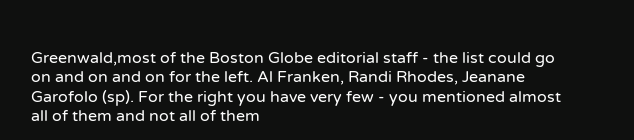Greenwald,most of the Boston Globe editorial staff - the list could go on and on and on for the left. Al Franken, Randi Rhodes, Jeanane Garofolo (sp). For the right you have very few - you mentioned almost all of them and not all of them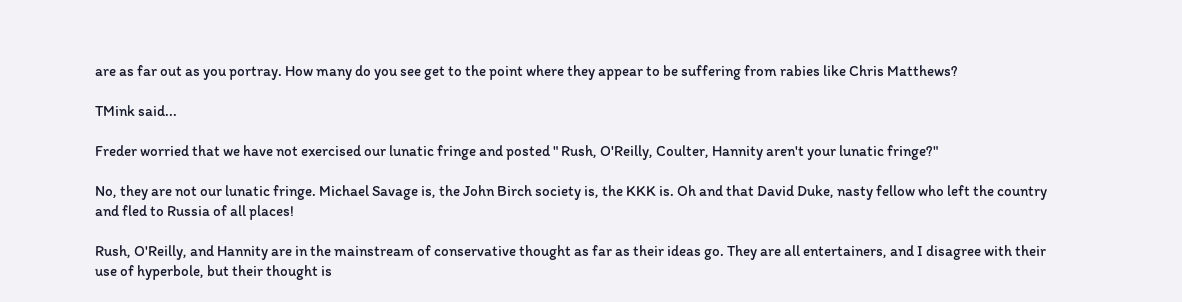are as far out as you portray. How many do you see get to the point where they appear to be suffering from rabies like Chris Matthews?

TMink said...

Freder worried that we have not exercised our lunatic fringe and posted " Rush, O'Reilly, Coulter, Hannity aren't your lunatic fringe?"

No, they are not our lunatic fringe. Michael Savage is, the John Birch society is, the KKK is. Oh and that David Duke, nasty fellow who left the country and fled to Russia of all places!

Rush, O'Reilly, and Hannity are in the mainstream of conservative thought as far as their ideas go. They are all entertainers, and I disagree with their use of hyperbole, but their thought is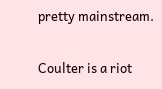pretty mainstream.

Coulter is a riot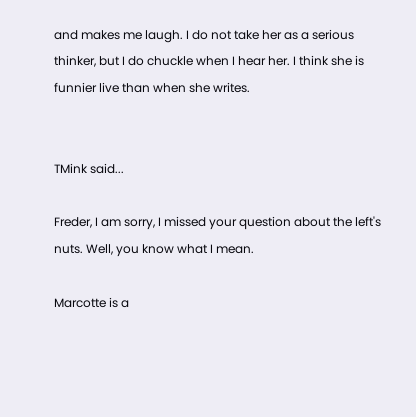and makes me laugh. I do not take her as a serious thinker, but I do chuckle when I hear her. I think she is funnier live than when she writes.


TMink said...

Freder, I am sorry, I missed your question about the left's nuts. Well, you know what I mean.

Marcotte is a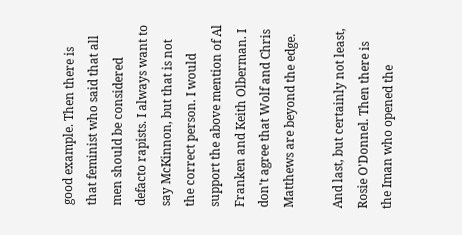good example. Then there is that feminist who said that all men should be considered defacto rapists. I always want to say McKinnon, but that is not the correct person. I would support the above mention of Al Franken and Keith Olberman. I don't agree that Wolf and Chris Matthews are beyond the edge.

And last, but certainly not least, Rosie O'Donnel. Then there is the Iman who opened the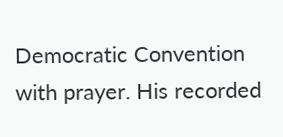Democratic Convention with prayer. His recorded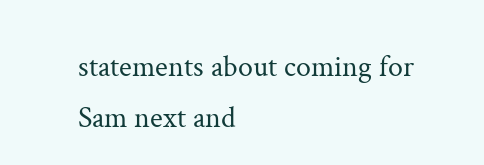statements about coming for Sam next and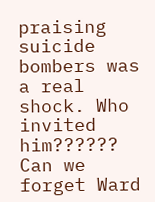praising suicide bombers was a real shock. Who invited him?????? Can we forget Ward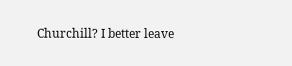Churchill? I better leave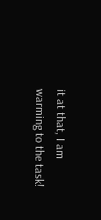it at that, I am warming to the task!